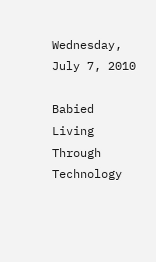Wednesday, July 7, 2010

Babied Living Through Technology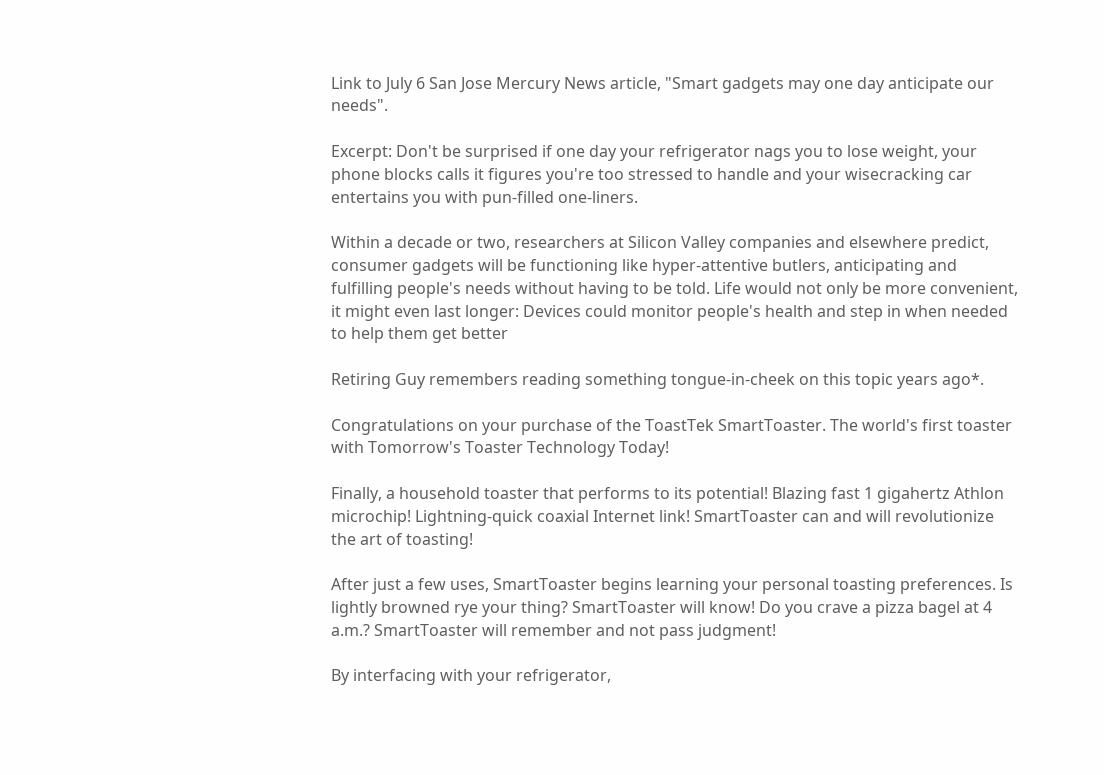Link to July 6 San Jose Mercury News article, "Smart gadgets may one day anticipate our needs".

Excerpt: Don't be surprised if one day your refrigerator nags you to lose weight, your phone blocks calls it figures you're too stressed to handle and your wisecracking car entertains you with pun-filled one-liners.

Within a decade or two, researchers at Silicon Valley companies and elsewhere predict, consumer gadgets will be functioning like hyper-attentive butlers, anticipating and fulfilling people's needs without having to be told. Life would not only be more convenient, it might even last longer: Devices could monitor people's health and step in when needed to help them get better

Retiring Guy remembers reading something tongue-in-cheek on this topic years ago*.

Congratulations on your purchase of the ToastTek SmartToaster. The world's first toaster with Tomorrow's Toaster Technology Today!

Finally, a household toaster that performs to its potential! Blazing fast 1 gigahertz Athlon microchip! Lightning-quick coaxial Internet link! SmartToaster can and will revolutionize the art of toasting!

After just a few uses, SmartToaster begins learning your personal toasting preferences. Is lightly browned rye your thing? SmartToaster will know! Do you crave a pizza bagel at 4 a.m.? SmartToaster will remember and not pass judgment!

By interfacing with your refrigerator,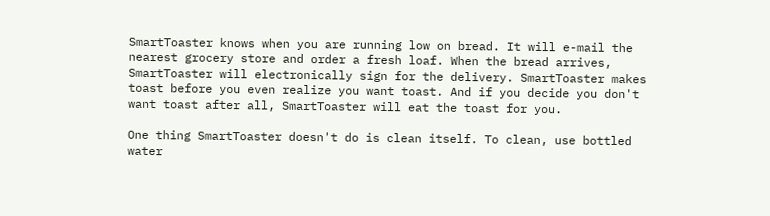SmartToaster knows when you are running low on bread. It will e-mail the nearest grocery store and order a fresh loaf. When the bread arrives, SmartToaster will electronically sign for the delivery. SmartToaster makes toast before you even realize you want toast. And if you decide you don't want toast after all, SmartToaster will eat the toast for you.

One thing SmartToaster doesn't do is clean itself. To clean, use bottled water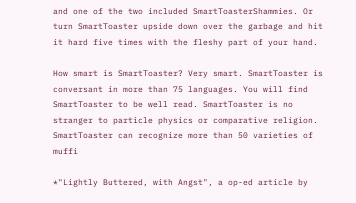and one of the two included SmartToasterShammies. Or turn SmartToaster upside down over the garbage and hit it hard five times with the fleshy part of your hand.

How smart is SmartToaster? Very smart. SmartToaster is conversant in more than 75 languages. You will find SmartToaster to be well read. SmartToaster is no stranger to particle physics or comparative religion. SmartToaster can recognize more than 50 varieties of muffi

*"Lightly Buttered, with Angst", a op-ed article by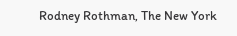Rodney Rothman, The New York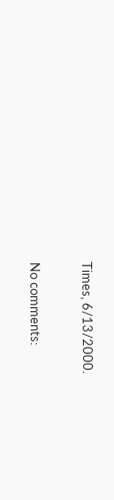Times, 6/13/2000.

No comments: